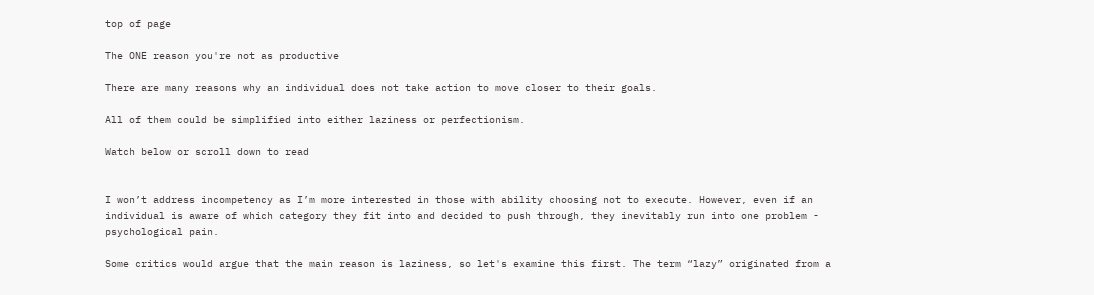top of page

The ONE reason you're not as productive

There are many reasons why an individual does not take action to move closer to their goals.

All of them could be simplified into either laziness or perfectionism.

Watch below or scroll down to read


I won’t address incompetency as I’m more interested in those with ability choosing not to execute. However, even if an individual is aware of which category they fit into and decided to push through, they inevitably run into one problem - psychological pain.

Some critics would argue that the main reason is laziness, so let's examine this first. The term “lazy” originated from a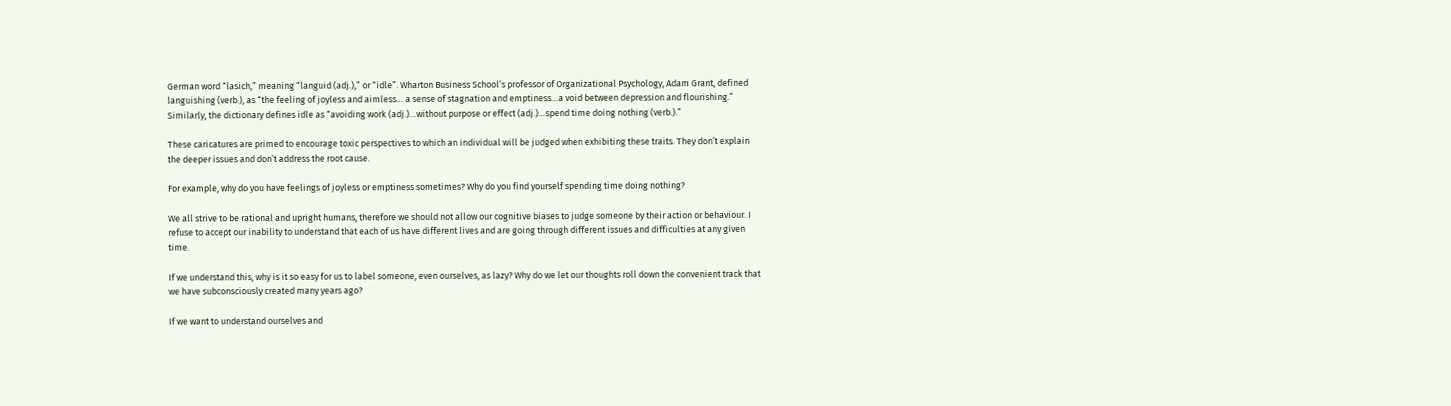German word “lasich,” meaning “languid (adj.),” or “idle”. Wharton Business School’s professor of Organizational Psychology, Adam Grant, defined languishing (verb.), as “the feeling of joyless and aimless… a sense of stagnation and emptiness…a void between depression and flourishing.” Similarly, the dictionary defines idle as “avoiding work (adj.)…without purpose or effect (adj.)…spend time doing nothing (verb.).”

These caricatures are primed to encourage toxic perspectives to which an individual will be judged when exhibiting these traits. They don’t explain the deeper issues and don’t address the root cause.

For example, why do you have feelings of joyless or emptiness sometimes? Why do you find yourself spending time doing nothing?

We all strive to be rational and upright humans, therefore we should not allow our cognitive biases to judge someone by their action or behaviour. I refuse to accept our inability to understand that each of us have different lives and are going through different issues and difficulties at any given time.

If we understand this, why is it so easy for us to label someone, even ourselves, as lazy? Why do we let our thoughts roll down the convenient track that we have subconsciously created many years ago?

If we want to understand ourselves and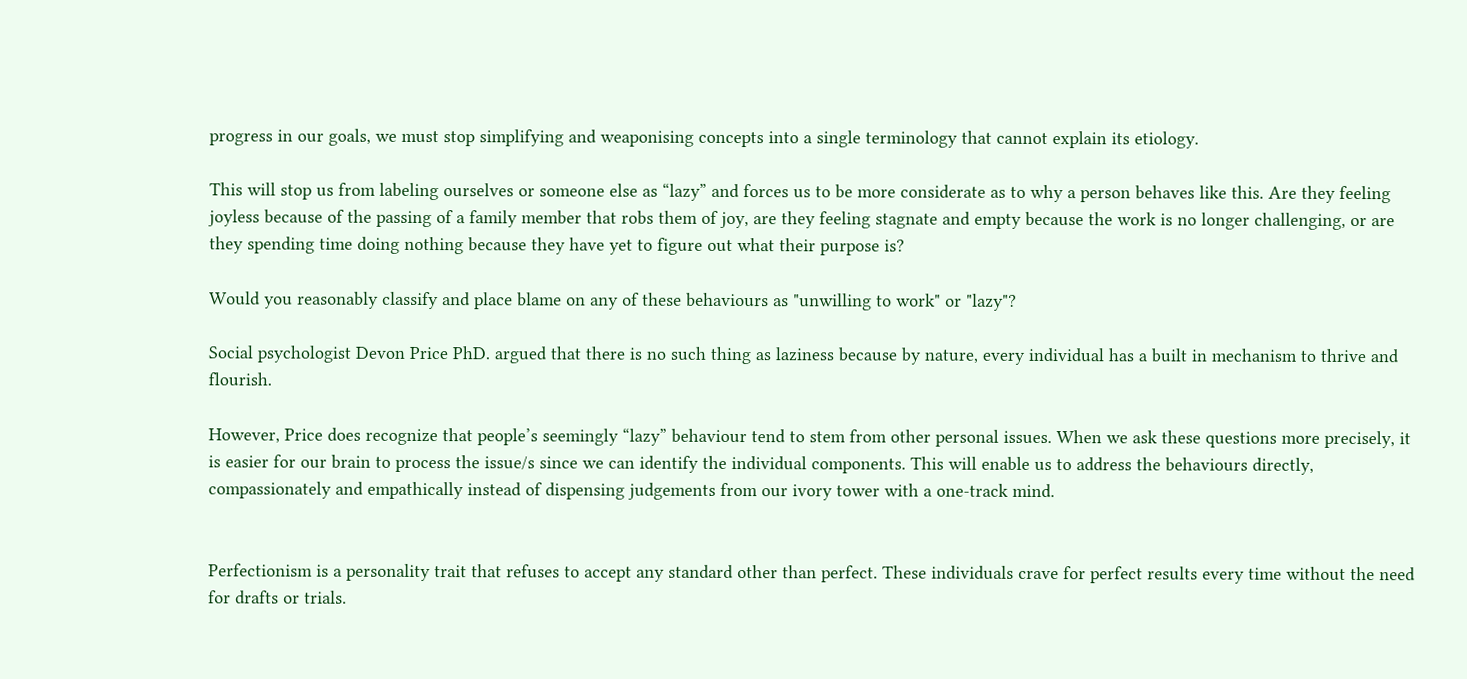progress in our goals, we must stop simplifying and weaponising concepts into a single terminology that cannot explain its etiology.

This will stop us from labeling ourselves or someone else as “lazy” and forces us to be more considerate as to why a person behaves like this. Are they feeling joyless because of the passing of a family member that robs them of joy, are they feeling stagnate and empty because the work is no longer challenging, or are they spending time doing nothing because they have yet to figure out what their purpose is?

Would you reasonably classify and place blame on any of these behaviours as "unwilling to work" or "lazy"?

Social psychologist Devon Price PhD. argued that there is no such thing as laziness because by nature, every individual has a built in mechanism to thrive and flourish.

However, Price does recognize that people’s seemingly “lazy” behaviour tend to stem from other personal issues. When we ask these questions more precisely, it is easier for our brain to process the issue/s since we can identify the individual components. This will enable us to address the behaviours directly, compassionately and empathically instead of dispensing judgements from our ivory tower with a one-track mind.


Perfectionism is a personality trait that refuses to accept any standard other than perfect. These individuals crave for perfect results every time without the need for drafts or trials.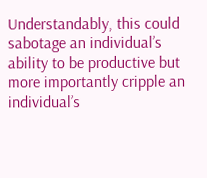Understandably, this could sabotage an individual’s ability to be productive but more importantly cripple an individual’s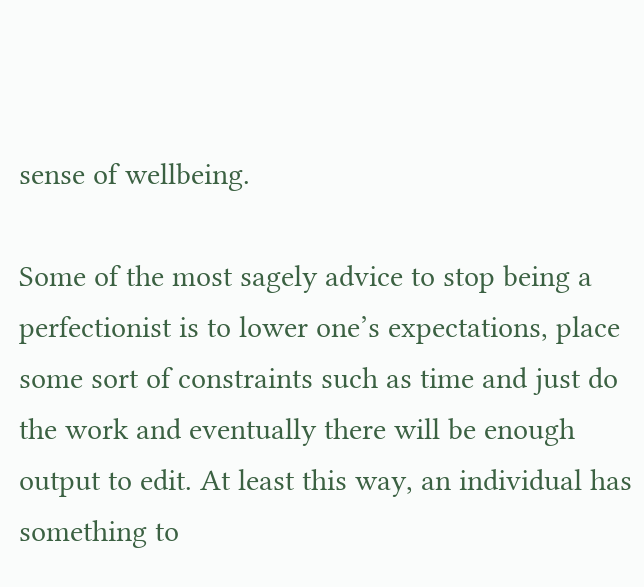sense of wellbeing.

Some of the most sagely advice to stop being a perfectionist is to lower one’s expectations, place some sort of constraints such as time and just do the work and eventually there will be enough output to edit. At least this way, an individual has something to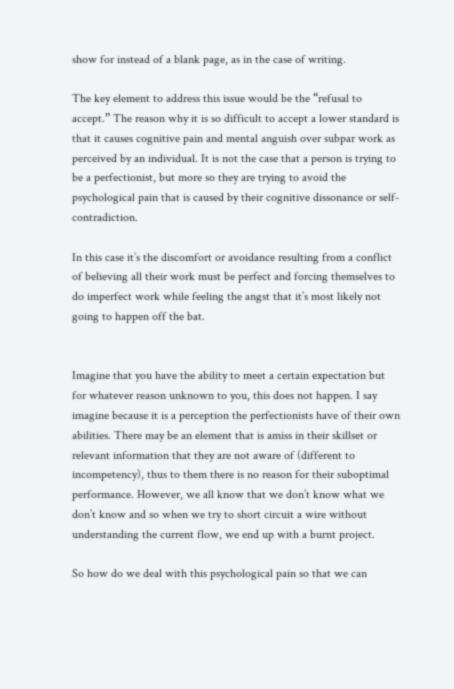show for instead of a blank page, as in the case of writing.

The key element to address this issue would be the “refusal to accept.” The reason why it is so difficult to accept a lower standard is that it causes cognitive pain and mental anguish over subpar work as perceived by an individual. It is not the case that a person is trying to be a perfectionist, but more so they are trying to avoid the psychological pain that is caused by their cognitive dissonance or self-contradiction.

In this case it’s the discomfort or avoidance resulting from a conflict of believing all their work must be perfect and forcing themselves to do imperfect work while feeling the angst that it’s most likely not going to happen off the bat.


Imagine that you have the ability to meet a certain expectation but for whatever reason unknown to you, this does not happen. I say imagine because it is a perception the perfectionists have of their own abilities. There may be an element that is amiss in their skillset or relevant information that they are not aware of (different to incompetency), thus to them there is no reason for their suboptimal performance. However, we all know that we don’t know what we don’t know and so when we try to short circuit a wire without understanding the current flow, we end up with a burnt project.

So how do we deal with this psychological pain so that we can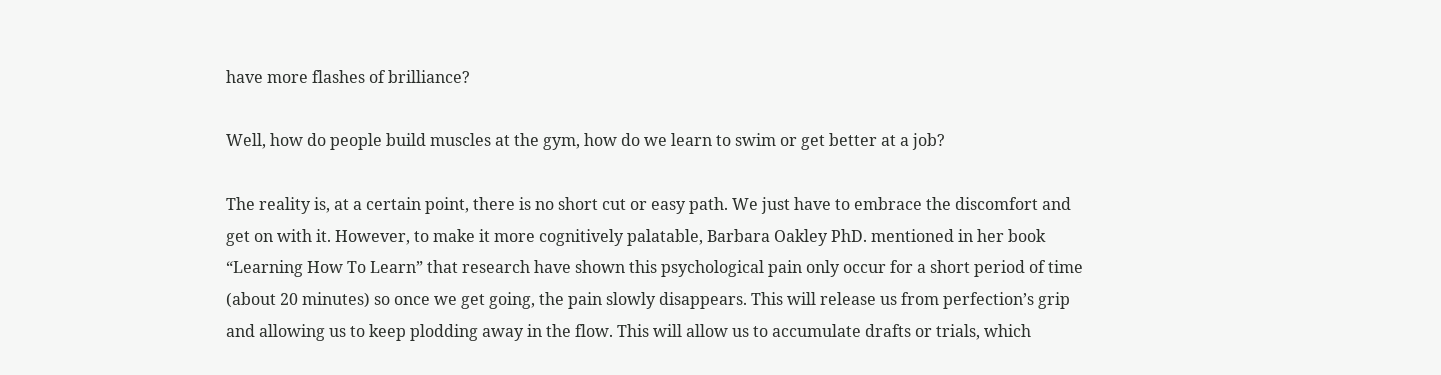have more flashes of brilliance?

Well, how do people build muscles at the gym, how do we learn to swim or get better at a job?

The reality is, at a certain point, there is no short cut or easy path. We just have to embrace the discomfort and get on with it. However, to make it more cognitively palatable, Barbara Oakley PhD. mentioned in her book “Learning How To Learn” that research have shown this psychological pain only occur for a short period of time (about 20 minutes) so once we get going, the pain slowly disappears. This will release us from perfection’s grip and allowing us to keep plodding away in the flow. This will allow us to accumulate drafts or trials, which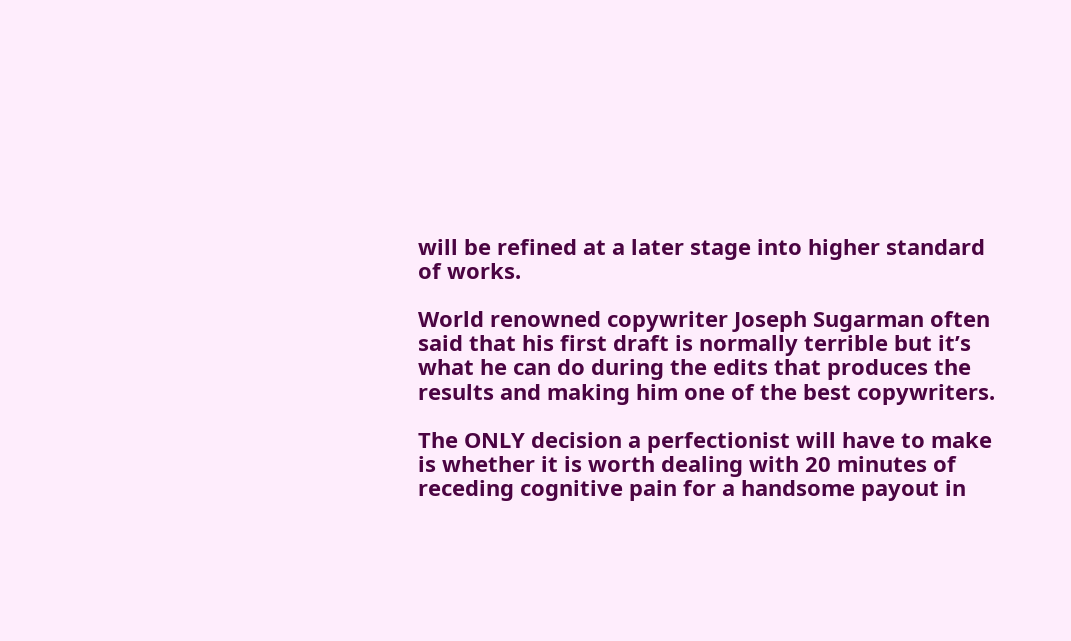will be refined at a later stage into higher standard of works.

World renowned copywriter Joseph Sugarman often said that his first draft is normally terrible but it’s what he can do during the edits that produces the results and making him one of the best copywriters.

The ONLY decision a perfectionist will have to make is whether it is worth dealing with 20 minutes of receding cognitive pain for a handsome payout in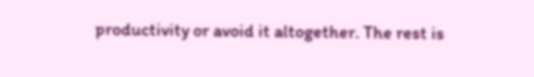productivity or avoid it altogether. The rest is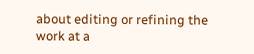about editing or refining the work at a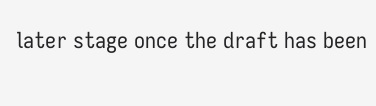later stage once the draft has been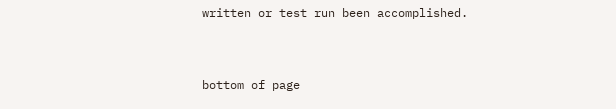written or test run been accomplished.


bottom of page